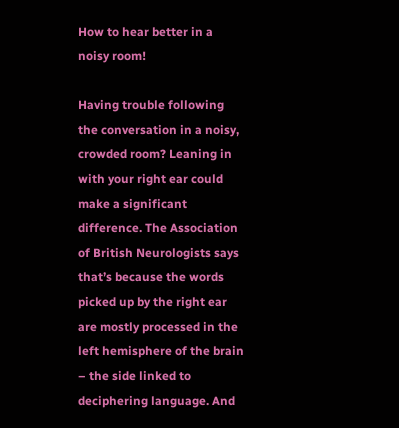How to hear better in a noisy room!

Having trouble following the conversation in a noisy, crowded room? Leaning in with your right ear could make a significant difference. The Association of British Neurologists says that’s because the words picked up by the right ear are mostly processed in the left hemisphere of the brain – the side linked to deciphering language. And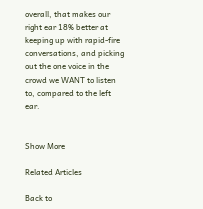overall, that makes our right ear 18% better at keeping up with rapid-fire conversations, and picking out the one voice in the crowd we WANT to listen to, compared to the left ear.


Show More

Related Articles

Back to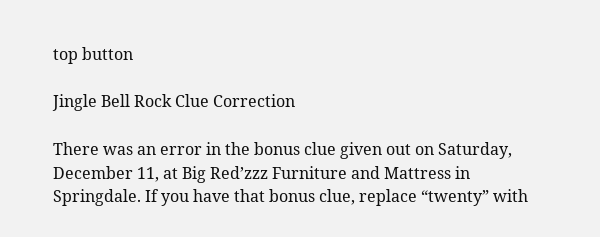top button

Jingle Bell Rock Clue Correction

There was an error in the bonus clue given out on Saturday, December 11, at Big Red’zzz Furniture and Mattress in Springdale. If you have that bonus clue, replace “twenty” with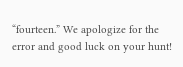“fourteen.” We apologize for the error and good luck on your hunt!